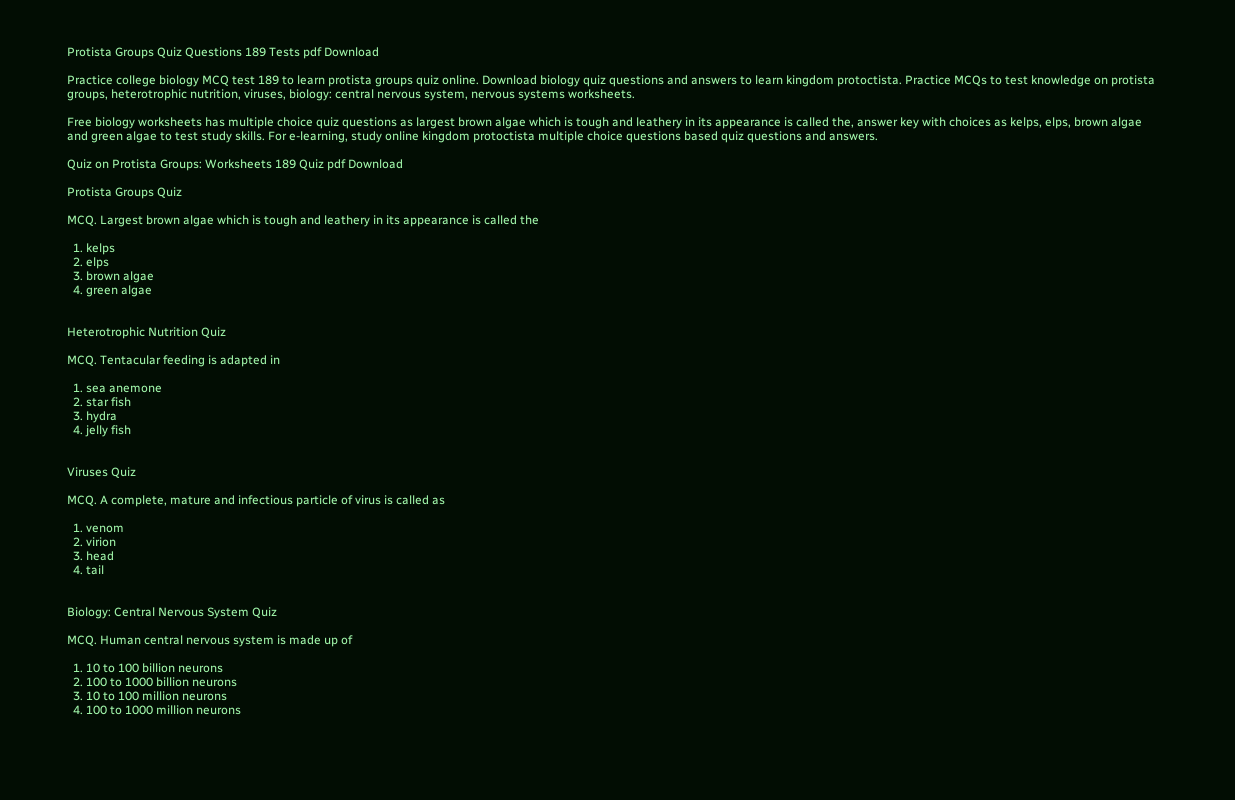Protista Groups Quiz Questions 189 Tests pdf Download

Practice college biology MCQ test 189 to learn protista groups quiz online. Download biology quiz questions and answers to learn kingdom protoctista. Practice MCQs to test knowledge on protista groups, heterotrophic nutrition, viruses, biology: central nervous system, nervous systems worksheets.

Free biology worksheets has multiple choice quiz questions as largest brown algae which is tough and leathery in its appearance is called the, answer key with choices as kelps, elps, brown algae and green algae to test study skills. For e-learning, study online kingdom protoctista multiple choice questions based quiz questions and answers.

Quiz on Protista Groups: Worksheets 189 Quiz pdf Download

Protista Groups Quiz

MCQ. Largest brown algae which is tough and leathery in its appearance is called the

  1. kelps
  2. elps
  3. brown algae
  4. green algae


Heterotrophic Nutrition Quiz

MCQ. Tentacular feeding is adapted in

  1. sea anemone
  2. star fish
  3. hydra
  4. jelly fish


Viruses Quiz

MCQ. A complete, mature and infectious particle of virus is called as

  1. venom
  2. virion
  3. head
  4. tail


Biology: Central Nervous System Quiz

MCQ. Human central nervous system is made up of

  1. 10 to 100 billion neurons
  2. 100 to 1000 billion neurons
  3. 10 to 100 million neurons
  4. 100 to 1000 million neurons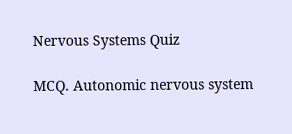Nervous Systems Quiz

MCQ. Autonomic nervous system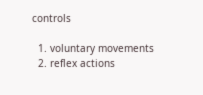controls

  1. voluntary movements
  2. reflex actions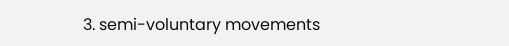3. semi-voluntary movements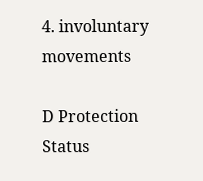4. involuntary movements

D Protection Status